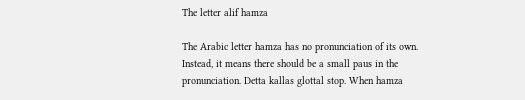The letter alif hamza

The Arabic letter hamza has no pronunciation of its own. Instead, it means there should be a small paus in the pronunciation. Detta kallas glottal stop. When hamza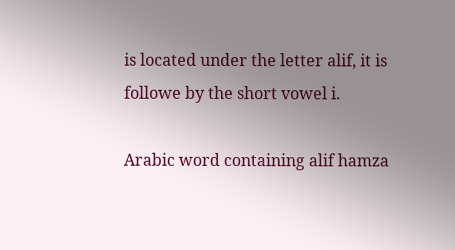is located under the letter alif, it is followe by the short vowel i.

Arabic word containing alif hamza